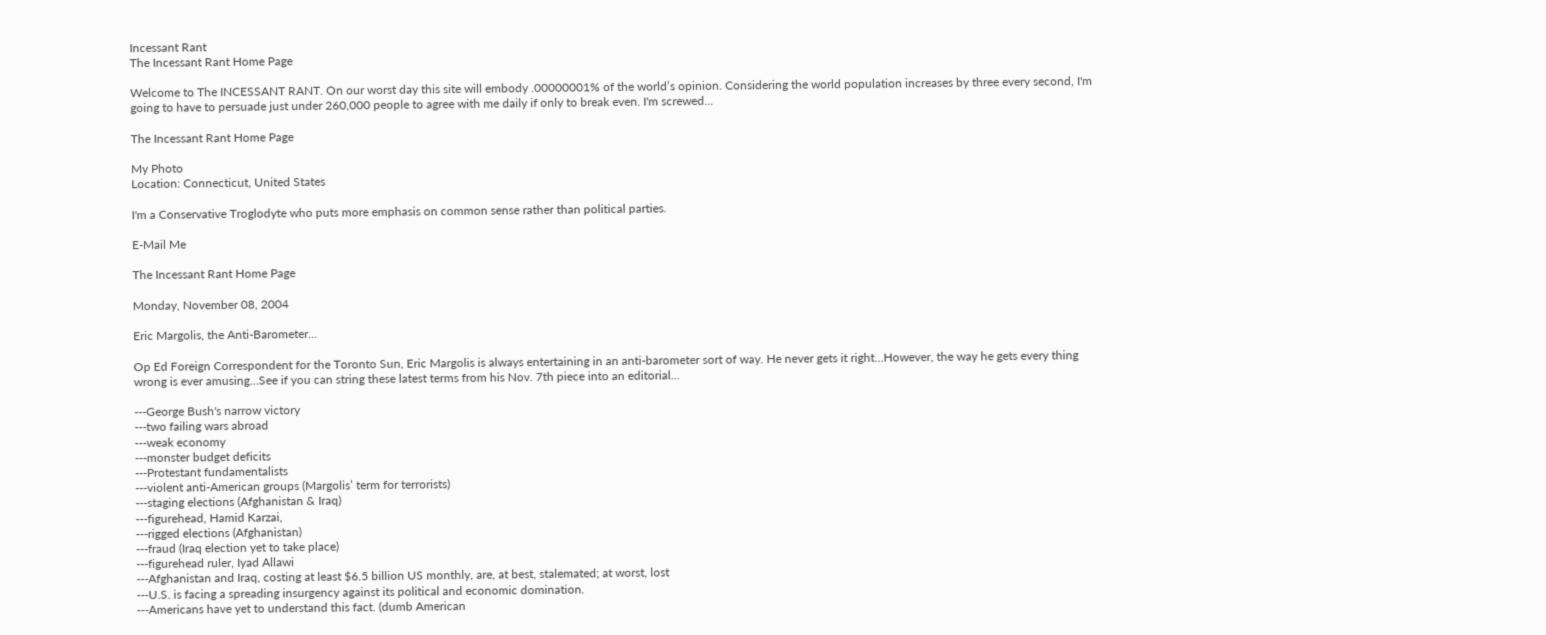Incessant Rant
The Incessant Rant Home Page

Welcome to The INCESSANT RANT. On our worst day this site will embody .00000001% of the world’s opinion. Considering the world population increases by three every second, I'm going to have to persuade just under 260,000 people to agree with me daily if only to break even. I'm screwed...

The Incessant Rant Home Page

My Photo
Location: Connecticut, United States

I'm a Conservative Troglodyte who puts more emphasis on common sense rather than political parties.

E-Mail Me

The Incessant Rant Home Page

Monday, November 08, 2004

Eric Margolis, the Anti-Barometer...

Op Ed Foreign Correspondent for the Toronto Sun, Eric Margolis is always entertaining in an anti-barometer sort of way. He never gets it right…However, the way he gets every thing wrong is ever amusing…See if you can string these latest terms from his Nov. 7th piece into an editorial…

---George Bush's narrow victory
---two failing wars abroad
---weak economy
---monster budget deficits
---Protestant fundamentalists
---violent anti-American groups (Margolis’ term for terrorists)
---staging elections (Afghanistan & Iraq)
---figurehead, Hamid Karzai,
---rigged elections (Afghanistan)
---fraud (Iraq election yet to take place)
---figurehead ruler, Iyad Allawi
---Afghanistan and Iraq, costing at least $6.5 billion US monthly, are, at best, stalemated; at worst, lost
---U.S. is facing a spreading insurgency against its political and economic domination.
---Americans have yet to understand this fact. (dumb American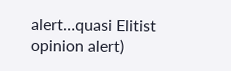alert…quasi Elitist opinion alert)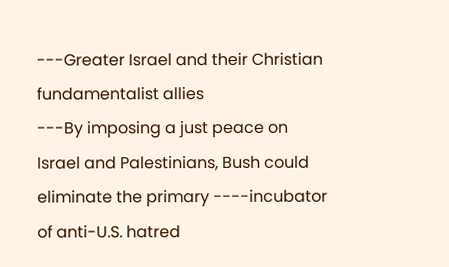---Greater Israel and their Christian fundamentalist allies
---By imposing a just peace on Israel and Palestinians, Bush could eliminate the primary ----incubator of anti-U.S. hatred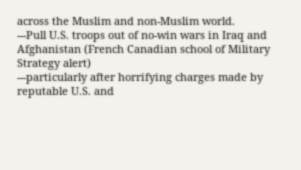across the Muslim and non-Muslim world.
---Pull U.S. troops out of no-win wars in Iraq and Afghanistan (French Canadian school of Military Strategy alert)
---particularly after horrifying charges made by reputable U.S. and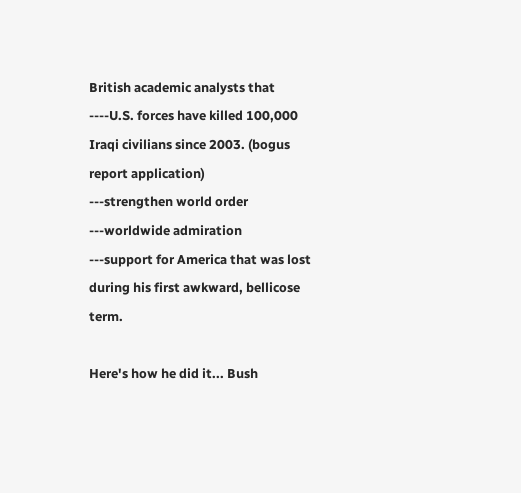British academic analysts that ----U.S. forces have killed 100,000 Iraqi civilians since 2003. (bogus report application)
---strengthen world order
---worldwide admiration
---support for America that was lost during his first awkward, bellicose term.

Here's how he did it... Bush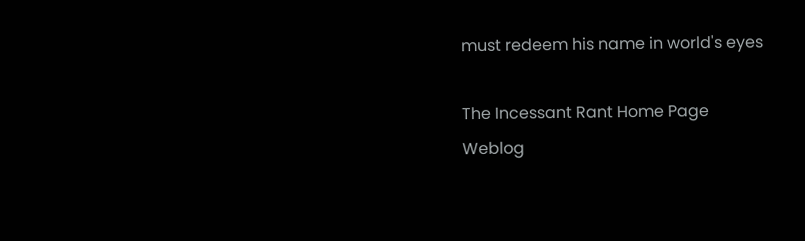must redeem his name in world's eyes

The Incessant Rant Home Page
Weblog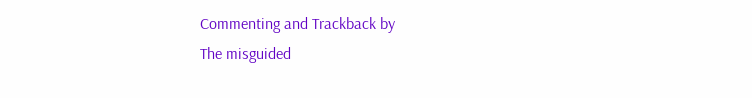Commenting and Trackback by
The misguided